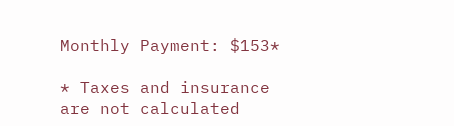Monthly Payment: $153*

* Taxes and insurance are not calculated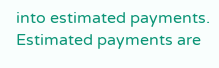into estimated payments. Estimated payments are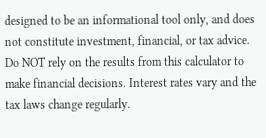designed to be an informational tool only, and does not constitute investment, financial, or tax advice. Do NOT rely on the results from this calculator to make financial decisions. Interest rates vary and the tax laws change regularly.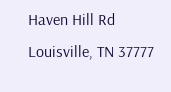Haven Hill Rd
Louisville, TN 37777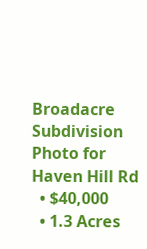Broadacre Subdivision
Photo for Haven Hill Rd
  • $40,000
  • 1.3 Acres